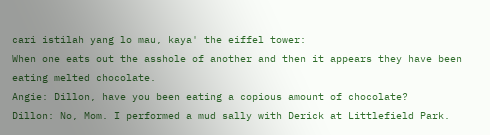cari istilah yang lo mau, kaya' the eiffel tower:
When one eats out the asshole of another and then it appears they have been eating melted chocolate.
Angie: Dillon, have you been eating a copious amount of chocolate?
Dillon: No, Mom. I performed a mud sally with Derick at Littlefield Park.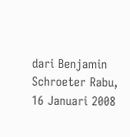dari Benjamin Schroeter Rabu, 16 Januari 2008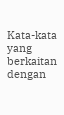Kata-kata yang berkaitan dengan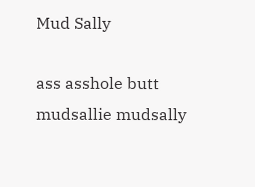Mud Sally

ass asshole butt mudsallie mudsally